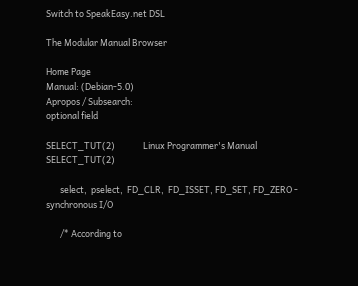Switch to SpeakEasy.net DSL

The Modular Manual Browser

Home Page
Manual: (Debian-5.0)
Apropos / Subsearch:
optional field

SELECT_TUT(2)              Linux Programmer's Manual             SELECT_TUT(2)

       select,  pselect,  FD_CLR,  FD_ISSET, FD_SET, FD_ZERO - synchronous I/O

       /* According to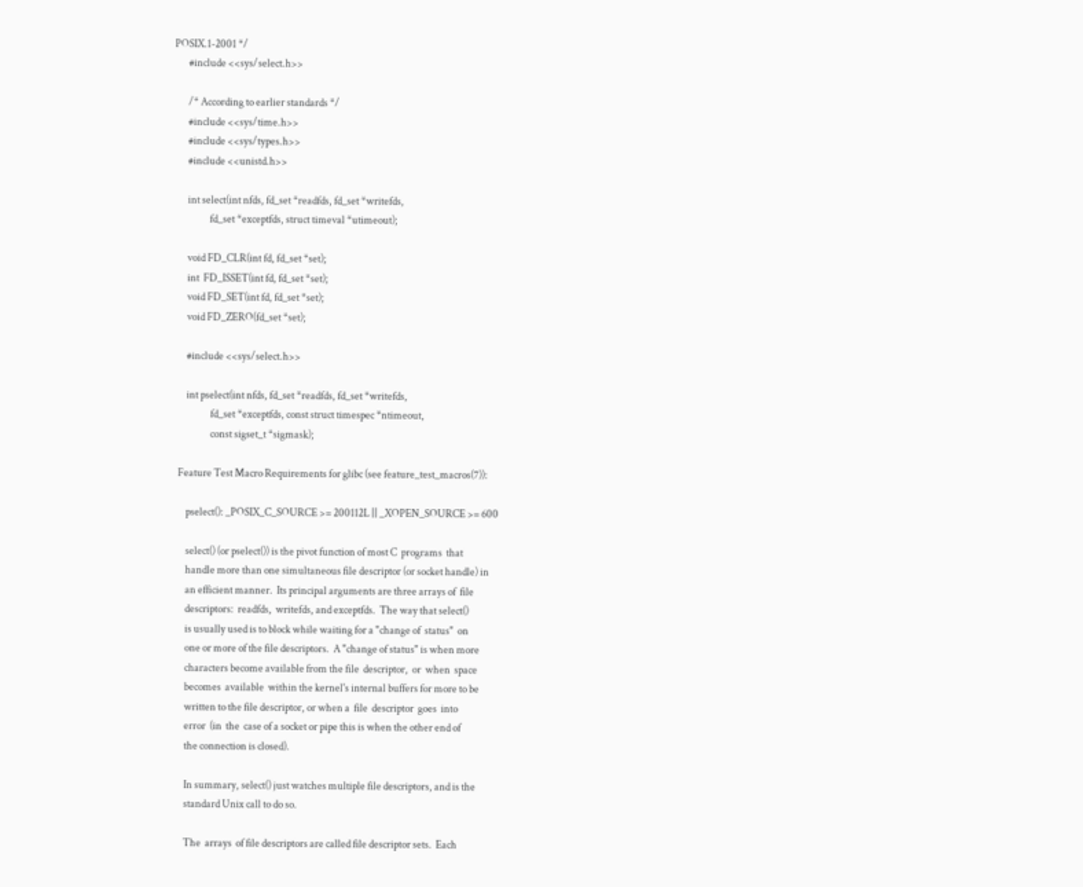POSIX.1-2001 */
       #include <<sys/select.h>>

       /* According to earlier standards */
       #include <<sys/time.h>>
       #include <<sys/types.h>>
       #include <<unistd.h>>

       int select(int nfds, fd_set *readfds, fd_set *writefds,
                  fd_set *exceptfds, struct timeval *utimeout);

       void FD_CLR(int fd, fd_set *set);
       int  FD_ISSET(int fd, fd_set *set);
       void FD_SET(int fd, fd_set *set);
       void FD_ZERO(fd_set *set);

       #include <<sys/select.h>>

       int pselect(int nfds, fd_set *readfds, fd_set *writefds,
                   fd_set *exceptfds, const struct timespec *ntimeout,
                   const sigset_t *sigmask);

   Feature Test Macro Requirements for glibc (see feature_test_macros(7)):

       pselect(): _POSIX_C_SOURCE >= 200112L || _XOPEN_SOURCE >= 600

       select() (or pselect()) is the pivot function of most C  programs  that
       handle more than one simultaneous file descriptor (or socket handle) in
       an efficient manner.  Its principal arguments are three arrays of  file
       descriptors:  readfds,  writefds, and exceptfds.  The way that select()
       is usually used is to block while waiting for a "change of  status"  on
       one or more of the file descriptors.  A "change of status" is when more
       characters become available from the file  descriptor,  or  when  space
       becomes  available  within the kernel's internal buffers for more to be
       written to the file descriptor, or when a  file  descriptor  goes  into
       error  (in  the  case of a socket or pipe this is when the other end of
       the connection is closed).

       In summary, select() just watches multiple file descriptors, and is the
       standard Unix call to do so.

       The  arrays  of file descriptors are called file descriptor sets.  Each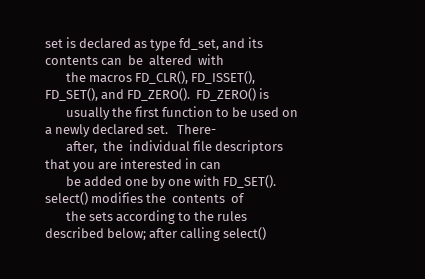set is declared as type fd_set, and its contents can  be  altered  with
       the macros FD_CLR(), FD_ISSET(), FD_SET(), and FD_ZERO().  FD_ZERO() is
       usually the first function to be used on a newly declared set.   There-
       after,  the  individual file descriptors that you are interested in can
       be added one by one with FD_SET().  select() modifies the  contents  of
       the sets according to the rules described below; after calling select()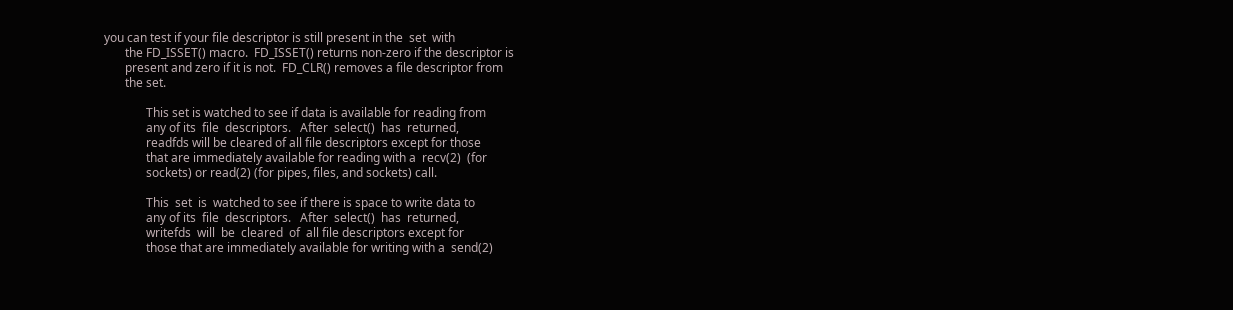you can test if your file descriptor is still present in the  set  with
       the FD_ISSET() macro.  FD_ISSET() returns non-zero if the descriptor is
       present and zero if it is not.  FD_CLR() removes a file descriptor from
       the set.

              This set is watched to see if data is available for reading from
              any of its  file  descriptors.   After  select()  has  returned,
              readfds will be cleared of all file descriptors except for those
              that are immediately available for reading with a  recv(2)  (for
              sockets) or read(2) (for pipes, files, and sockets) call.

              This  set  is  watched to see if there is space to write data to
              any of its  file  descriptors.   After  select()  has  returned,
              writefds  will  be  cleared  of  all file descriptors except for
              those that are immediately available for writing with a  send(2)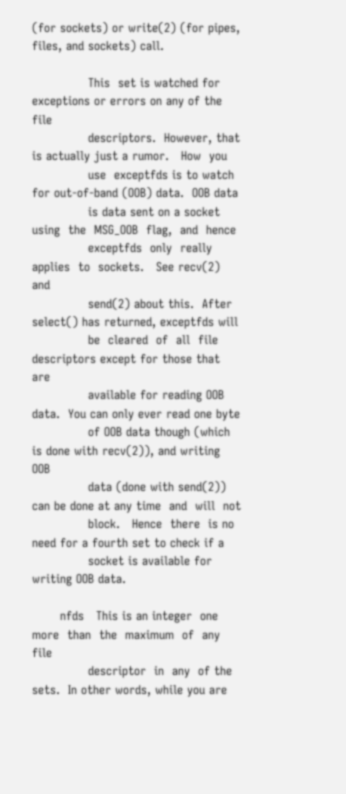(for sockets) or write(2) (for pipes, files, and sockets) call.

              This  set is watched for exceptions or errors on any of the file
              descriptors.  However, that is actually just a rumor.   How  you
              use  exceptfds is to watch for out-of-band (OOB) data.  OOB data
              is data sent on a socket  using  the  MSG_OOB  flag,  and  hence
              exceptfds  only  really  applies  to  sockets.   See recv(2) and
              send(2) about this.  After select() has returned, exceptfds will
              be  cleared  of  all  file descriptors except for those that are
              available for reading OOB data.  You can only ever read one byte
              of OOB data though (which is done with recv(2)), and writing OOB
              data (done with send(2)) can be done at any time  and  will  not
              block.   Hence  there  is no need for a fourth set to check if a
              socket is available for writing OOB data.

       nfds   This is an integer  one  more  than  the  maximum  of  any  file
              descriptor  in  any  of the sets.  In other words, while you are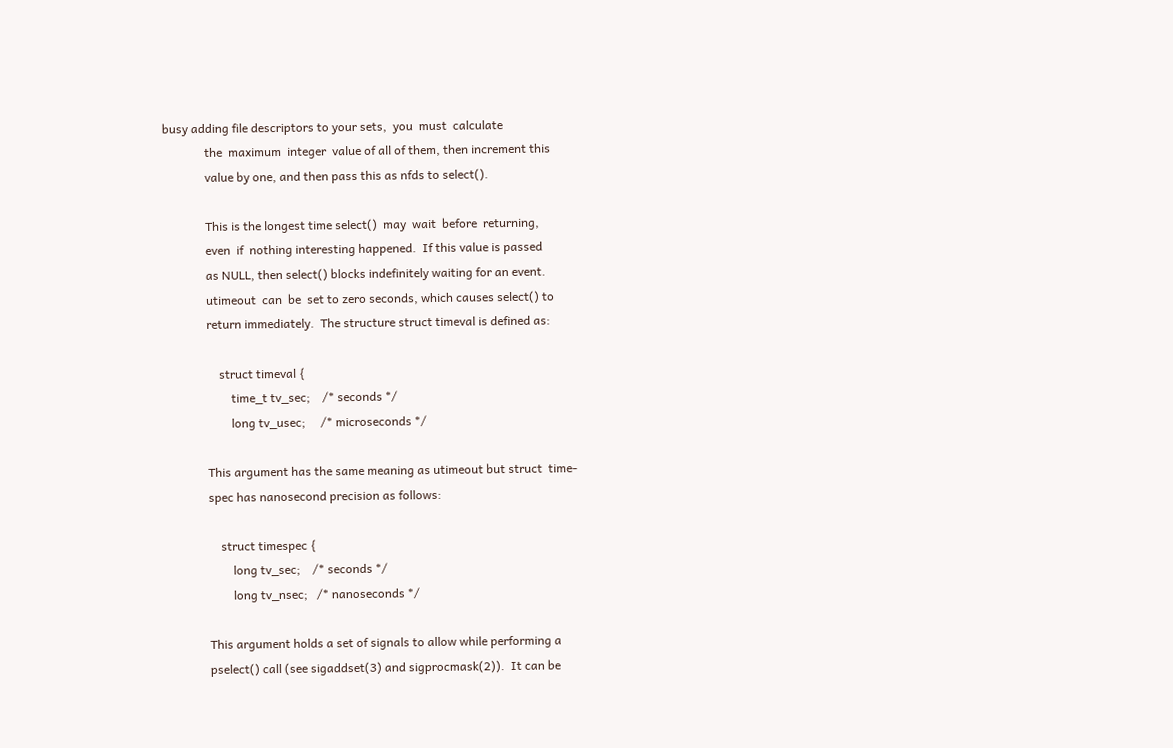busy adding file descriptors to your sets,  you  must  calculate
              the  maximum  integer  value of all of them, then increment this
              value by one, and then pass this as nfds to select().

              This is the longest time select()  may  wait  before  returning,
              even  if  nothing interesting happened.  If this value is passed
              as NULL, then select() blocks indefinitely waiting for an event.
              utimeout  can  be  set to zero seconds, which causes select() to
              return immediately.  The structure struct timeval is defined as:

                  struct timeval {
                      time_t tv_sec;    /* seconds */
                      long tv_usec;     /* microseconds */

              This argument has the same meaning as utimeout but struct  time-
              spec has nanosecond precision as follows:

                  struct timespec {
                      long tv_sec;    /* seconds */
                      long tv_nsec;   /* nanoseconds */

              This argument holds a set of signals to allow while performing a
              pselect() call (see sigaddset(3) and sigprocmask(2)).  It can be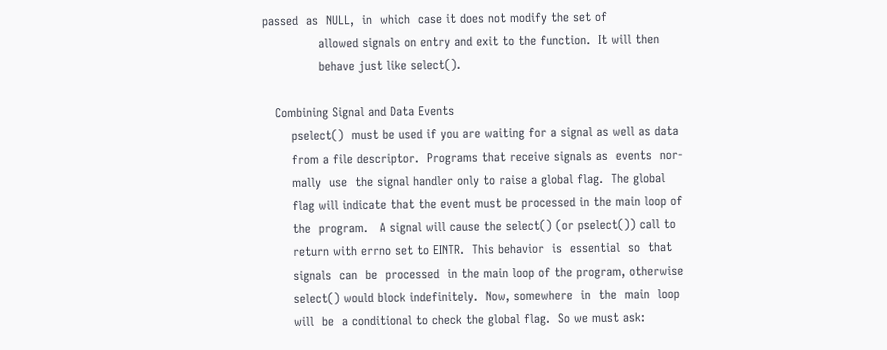passed  as  NULL,  in  which  case it does not modify the set of
              allowed signals on entry and exit to the function.  It will then
              behave just like select().

   Combining Signal and Data Events
       pselect()  must be used if you are waiting for a signal as well as data
       from a file descriptor.  Programs that receive signals as  events  nor-
       mally  use  the signal handler only to raise a global flag.  The global
       flag will indicate that the event must be processed in the main loop of
       the  program.   A signal will cause the select() (or pselect()) call to
       return with errno set to EINTR.  This behavior  is  essential  so  that
       signals  can  be  processed  in the main loop of the program, otherwise
       select() would block indefinitely.  Now, somewhere  in  the  main  loop
       will  be  a conditional to check the global flag.  So we must ask: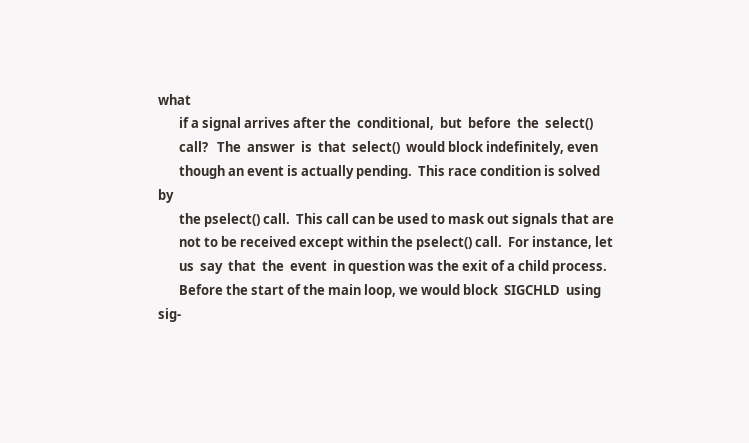what
       if a signal arrives after the  conditional,  but  before  the  select()
       call?   The  answer  is  that  select()  would block indefinitely, even
       though an event is actually pending.  This race condition is solved  by
       the pselect() call.  This call can be used to mask out signals that are
       not to be received except within the pselect() call.  For instance, let
       us  say  that  the  event  in question was the exit of a child process.
       Before the start of the main loop, we would block  SIGCHLD  using  sig-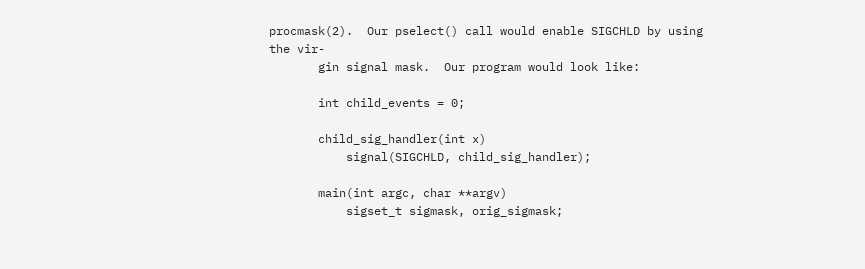procmask(2).  Our pselect() call would enable SIGCHLD by using the vir-
       gin signal mask.  Our program would look like:

       int child_events = 0;

       child_sig_handler(int x)
           signal(SIGCHLD, child_sig_handler);

       main(int argc, char **argv)
           sigset_t sigmask, orig_sigmask;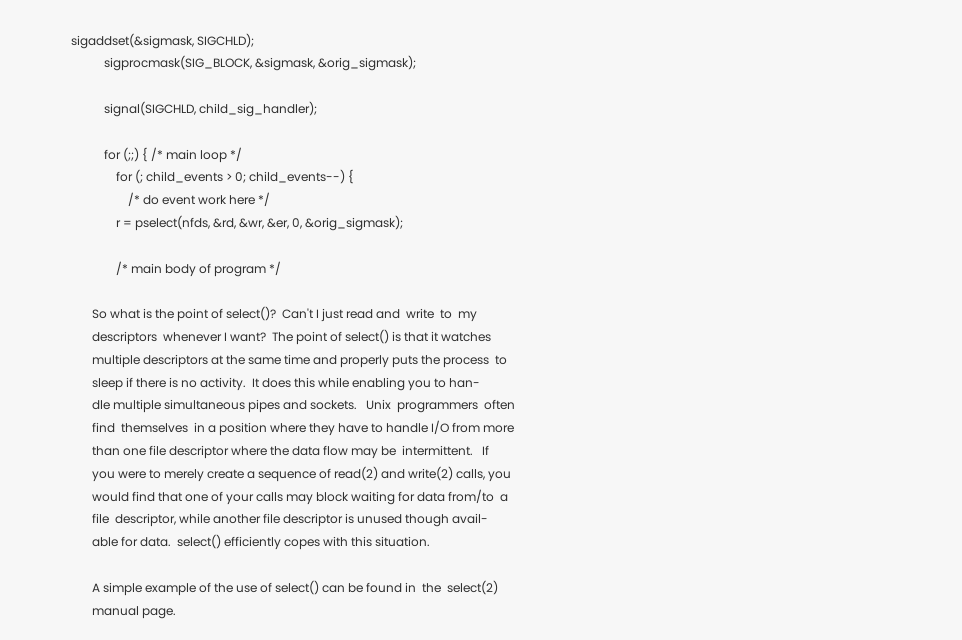sigaddset(&sigmask, SIGCHLD);
           sigprocmask(SIG_BLOCK, &sigmask, &orig_sigmask);

           signal(SIGCHLD, child_sig_handler);

           for (;;) { /* main loop */
               for (; child_events > 0; child_events--) {
                   /* do event work here */
               r = pselect(nfds, &rd, &wr, &er, 0, &orig_sigmask);

               /* main body of program */

       So what is the point of select()?  Can't I just read and  write  to  my
       descriptors  whenever I want?  The point of select() is that it watches
       multiple descriptors at the same time and properly puts the process  to
       sleep if there is no activity.  It does this while enabling you to han-
       dle multiple simultaneous pipes and sockets.   Unix  programmers  often
       find  themselves  in a position where they have to handle I/O from more
       than one file descriptor where the data flow may be  intermittent.   If
       you were to merely create a sequence of read(2) and write(2) calls, you
       would find that one of your calls may block waiting for data from/to  a
       file  descriptor, while another file descriptor is unused though avail-
       able for data.  select() efficiently copes with this situation.

       A simple example of the use of select() can be found in  the  select(2)
       manual page.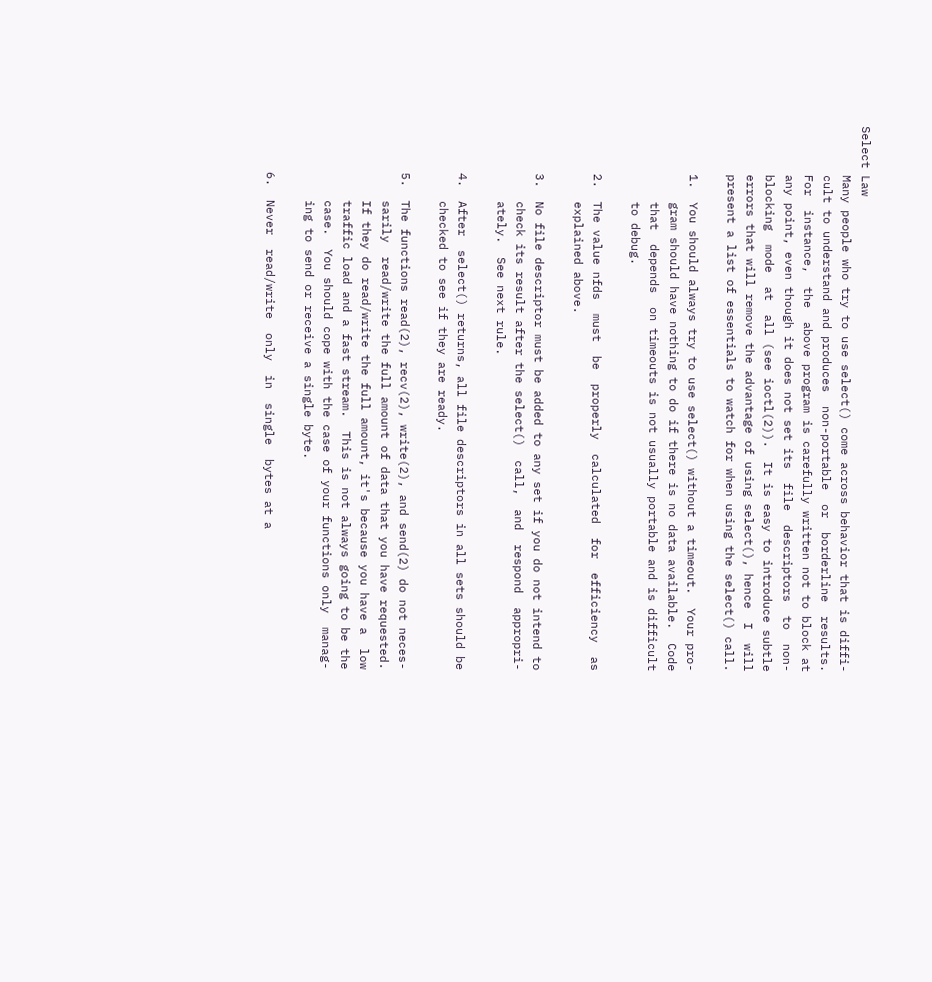Select Law
       Many people who try to use select() come across behavior that is diffi-
       cult to understand and produces  non-portable  or  borderline  results.
       For  instance,  the  above program is carefully written not to block at
       any point, even though it does not set its  file  descriptors  to  non-
       blocking  mode  at  all (see ioctl(2)).  It is easy to introduce subtle
       errors that will remove the advantage of using select(), hence  I  will
       present a list of essentials to watch for when using the select() call.

       1.  You should always try to use select() without a timeout.  Your pro-
           gram should have nothing to do if there is no data available.  Code
           that  depends  on timeouts is not usually portable and is difficult
           to debug.

       2.  The value nfds  must  be  properly  calculated  for  efficiency  as
           explained above.

       3.  No file descriptor must be added to any set if you do not intend to
           check its result after the select()  call,  and  respond  appropri-
           ately.  See next rule.

       4.  After  select() returns, all file descriptors in all sets should be
           checked to see if they are ready.

       5.  The functions read(2), recv(2), write(2), and send(2) do not neces-
           sarily  read/write the full amount of data that you have requested.
           If they do read/write the full amount, it's because you have a  low
           traffic load and a fast stream.  This is not always going to be the
           case.  You should cope with the case of your functions only  manag-
           ing to send or receive a single byte.

       6.  Never  read/write  only  in  single  bytes at a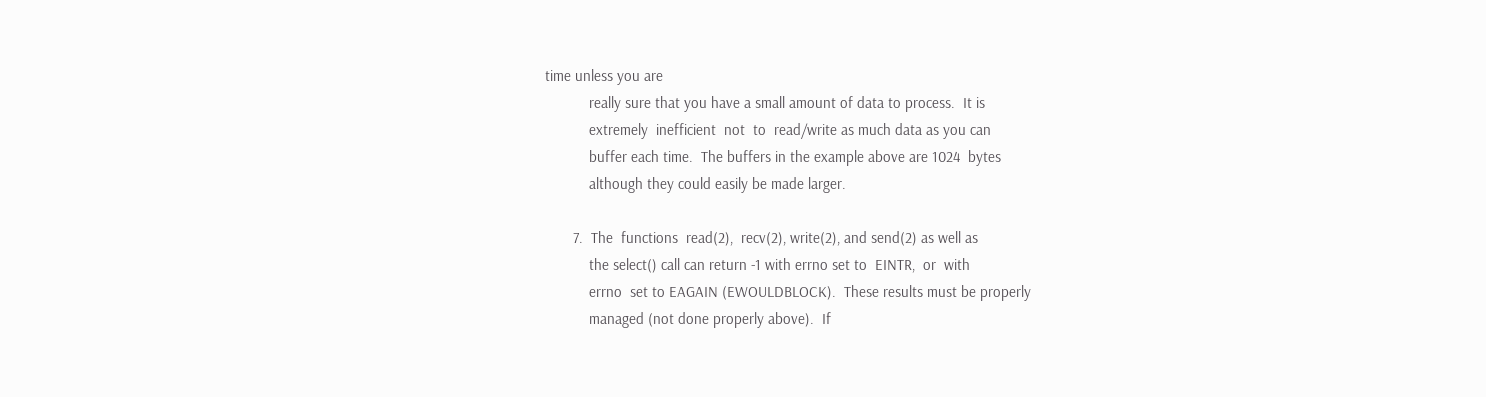time unless you are
           really sure that you have a small amount of data to process.  It is
           extremely  inefficient  not  to  read/write as much data as you can
           buffer each time.  The buffers in the example above are 1024  bytes
           although they could easily be made larger.

       7.  The  functions  read(2),  recv(2), write(2), and send(2) as well as
           the select() call can return -1 with errno set to  EINTR,  or  with
           errno  set to EAGAIN (EWOULDBLOCK).  These results must be properly
           managed (not done properly above).  If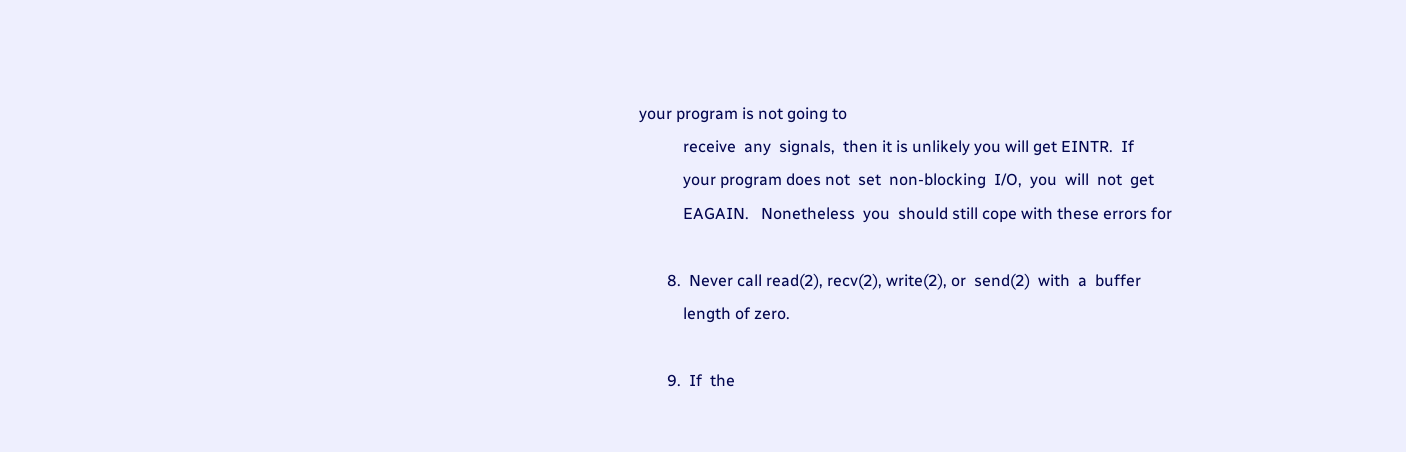your program is not going to
           receive  any  signals,  then it is unlikely you will get EINTR.  If
           your program does not  set  non-blocking  I/O,  you  will  not  get
           EAGAIN.   Nonetheless  you  should still cope with these errors for

       8.  Never call read(2), recv(2), write(2), or  send(2)  with  a  buffer
           length of zero.

       9.  If  the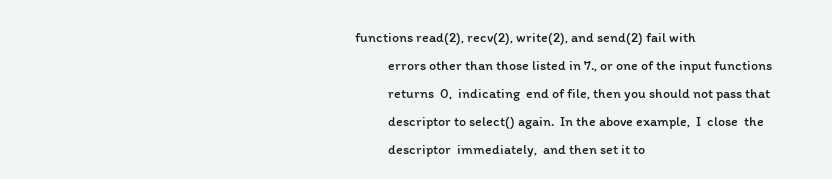functions read(2), recv(2), write(2), and send(2) fail with
           errors other than those listed in 7., or one of the input functions
           returns  0,  indicating  end of file, then you should not pass that
           descriptor to select() again.  In the above example,  I  close  the
           descriptor  immediately,  and then set it to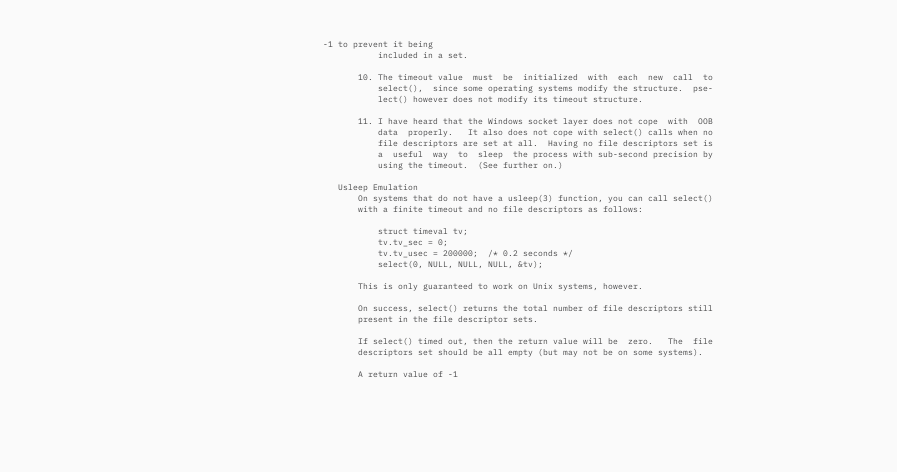-1 to prevent it being
           included in a set.

       10. The timeout value  must  be  initialized  with  each  new  call  to
           select(),  since some operating systems modify the structure.  pse-
           lect() however does not modify its timeout structure.

       11. I have heard that the Windows socket layer does not cope  with  OOB
           data  properly.   It also does not cope with select() calls when no
           file descriptors are set at all.  Having no file descriptors set is
           a  useful  way  to  sleep  the process with sub-second precision by
           using the timeout.  (See further on.)

   Usleep Emulation
       On systems that do not have a usleep(3) function, you can call select()
       with a finite timeout and no file descriptors as follows:

           struct timeval tv;
           tv.tv_sec = 0;
           tv.tv_usec = 200000;  /* 0.2 seconds */
           select(0, NULL, NULL, NULL, &tv);

       This is only guaranteed to work on Unix systems, however.

       On success, select() returns the total number of file descriptors still
       present in the file descriptor sets.

       If select() timed out, then the return value will be  zero.   The  file
       descriptors set should be all empty (but may not be on some systems).

       A return value of -1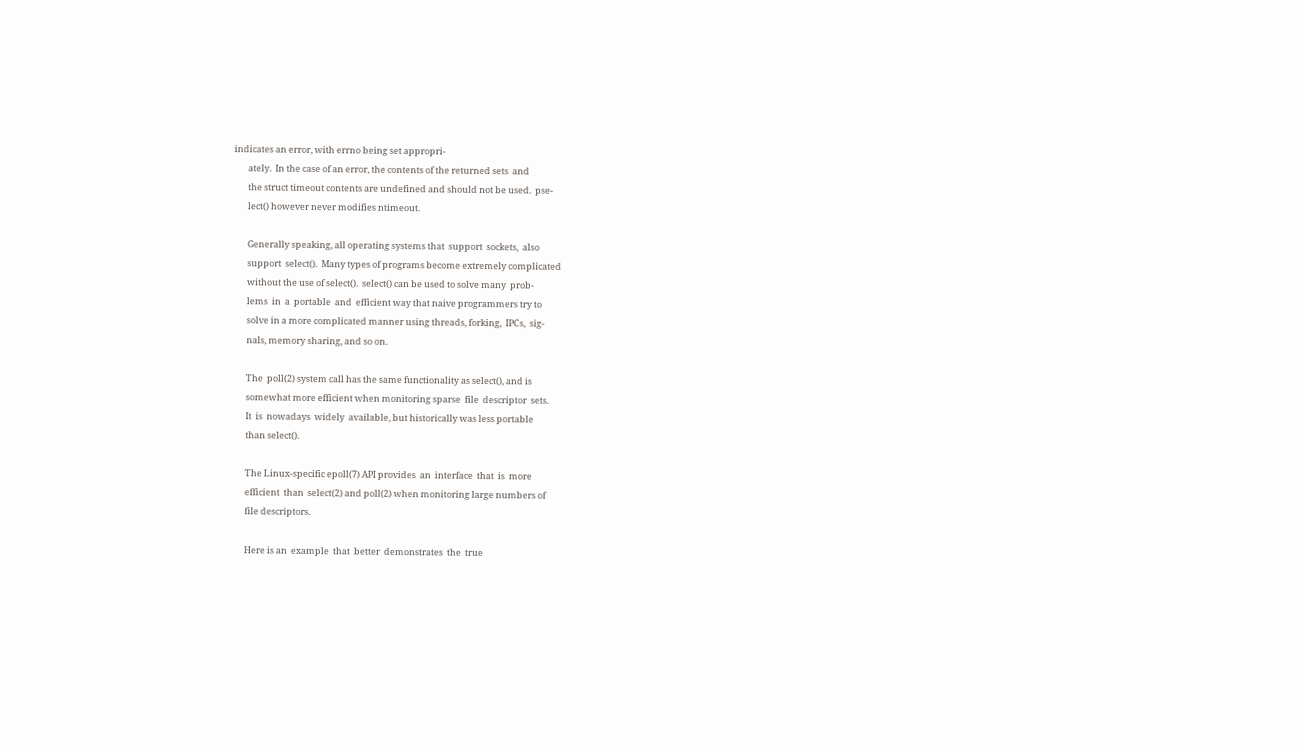indicates an error, with errno being set appropri-
       ately.  In the case of an error, the contents of the returned sets  and
       the struct timeout contents are undefined and should not be used.  pse-
       lect() however never modifies ntimeout.

       Generally speaking, all operating systems that  support  sockets,  also
       support  select().  Many types of programs become extremely complicated
       without the use of select().  select() can be used to solve many  prob-
       lems  in  a  portable  and  efficient way that naive programmers try to
       solve in a more complicated manner using threads, forking,  IPCs,  sig-
       nals, memory sharing, and so on.

       The  poll(2) system call has the same functionality as select(), and is
       somewhat more efficient when monitoring sparse  file  descriptor  sets.
       It  is  nowadays  widely  available, but historically was less portable
       than select().

       The Linux-specific epoll(7) API provides  an  interface  that  is  more
       efficient  than  select(2) and poll(2) when monitoring large numbers of
       file descriptors.

       Here is an  example  that  better  demonstrates  the  true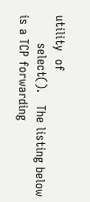utility  of
       select().   The listing below is a TCP forwarding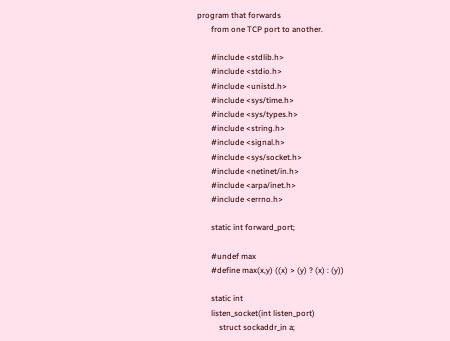program that forwards
       from one TCP port to another.

       #include <stdlib.h>
       #include <stdio.h>
       #include <unistd.h>
       #include <sys/time.h>
       #include <sys/types.h>
       #include <string.h>
       #include <signal.h>
       #include <sys/socket.h>
       #include <netinet/in.h>
       #include <arpa/inet.h>
       #include <errno.h>

       static int forward_port;

       #undef max
       #define max(x,y) ((x) > (y) ? (x) : (y))

       static int
       listen_socket(int listen_port)
           struct sockaddr_in a;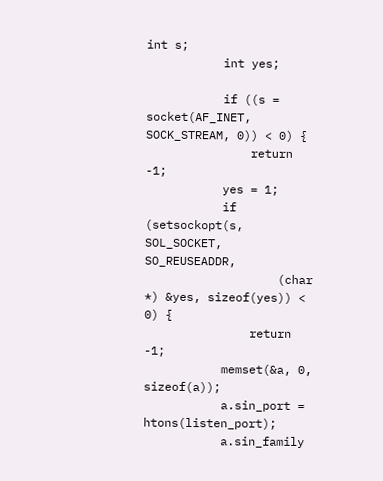int s;
           int yes;

           if ((s = socket(AF_INET, SOCK_STREAM, 0)) < 0) {
               return -1;
           yes = 1;
           if (setsockopt(s, SOL_SOCKET, SO_REUSEADDR,
                   (char *) &yes, sizeof(yes)) < 0) {
               return -1;
           memset(&a, 0, sizeof(a));
           a.sin_port = htons(listen_port);
           a.sin_family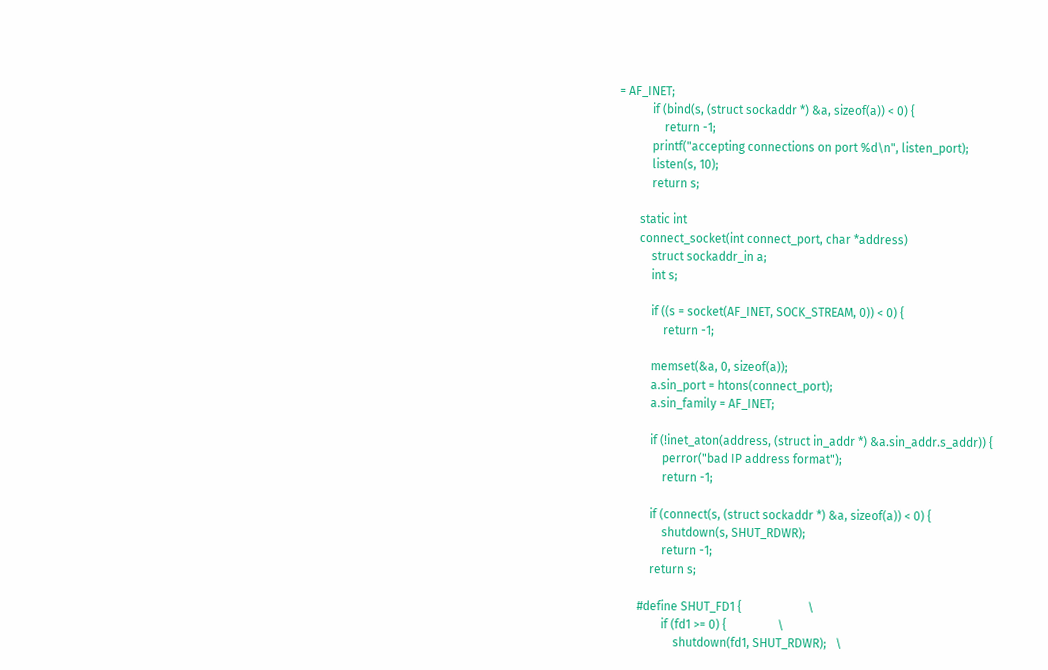= AF_INET;
           if (bind(s, (struct sockaddr *) &a, sizeof(a)) < 0) {
               return -1;
           printf("accepting connections on port %d\n", listen_port);
           listen(s, 10);
           return s;

       static int
       connect_socket(int connect_port, char *address)
           struct sockaddr_in a;
           int s;

           if ((s = socket(AF_INET, SOCK_STREAM, 0)) < 0) {
               return -1;

           memset(&a, 0, sizeof(a));
           a.sin_port = htons(connect_port);
           a.sin_family = AF_INET;

           if (!inet_aton(address, (struct in_addr *) &a.sin_addr.s_addr)) {
               perror("bad IP address format");
               return -1;

           if (connect(s, (struct sockaddr *) &a, sizeof(a)) < 0) {
               shutdown(s, SHUT_RDWR);
               return -1;
           return s;

       #define SHUT_FD1 {                      \
               if (fd1 >= 0) {                 \
                   shutdown(fd1, SHUT_RDWR);   \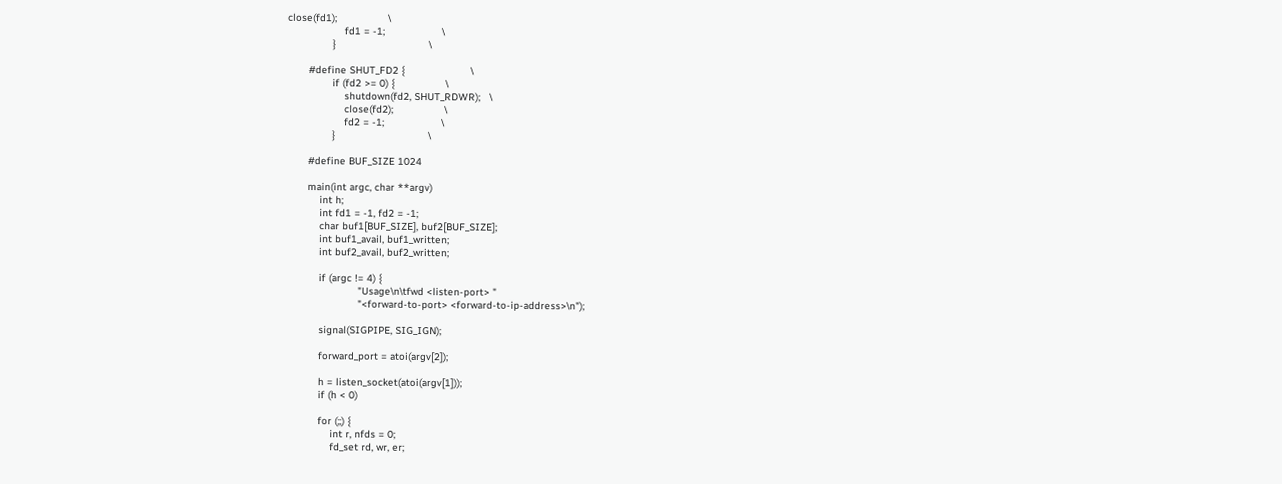close(fd1);                 \
                   fd1 = -1;                   \
               }                               \

       #define SHUT_FD2 {                      \
               if (fd2 >= 0) {                 \
                   shutdown(fd2, SHUT_RDWR);   \
                   close(fd2);                 \
                   fd2 = -1;                   \
               }                               \

       #define BUF_SIZE 1024

       main(int argc, char **argv)
           int h;
           int fd1 = -1, fd2 = -1;
           char buf1[BUF_SIZE], buf2[BUF_SIZE];
           int buf1_avail, buf1_written;
           int buf2_avail, buf2_written;

           if (argc != 4) {
                        "Usage\n\tfwd <listen-port> "
                        "<forward-to-port> <forward-to-ip-address>\n");

           signal(SIGPIPE, SIG_IGN);

           forward_port = atoi(argv[2]);

           h = listen_socket(atoi(argv[1]));
           if (h < 0)

           for (;;) {
               int r, nfds = 0;
               fd_set rd, wr, er;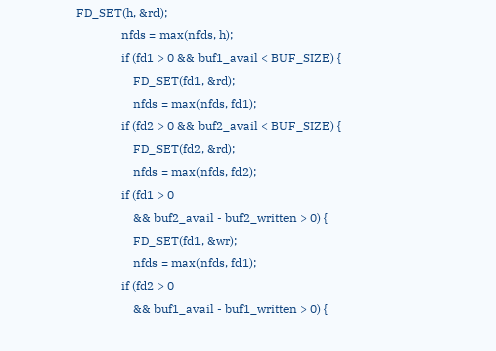FD_SET(h, &rd);
               nfds = max(nfds, h);
               if (fd1 > 0 && buf1_avail < BUF_SIZE) {
                   FD_SET(fd1, &rd);
                   nfds = max(nfds, fd1);
               if (fd2 > 0 && buf2_avail < BUF_SIZE) {
                   FD_SET(fd2, &rd);
                   nfds = max(nfds, fd2);
               if (fd1 > 0
                   && buf2_avail - buf2_written > 0) {
                   FD_SET(fd1, &wr);
                   nfds = max(nfds, fd1);
               if (fd2 > 0
                   && buf1_avail - buf1_written > 0) {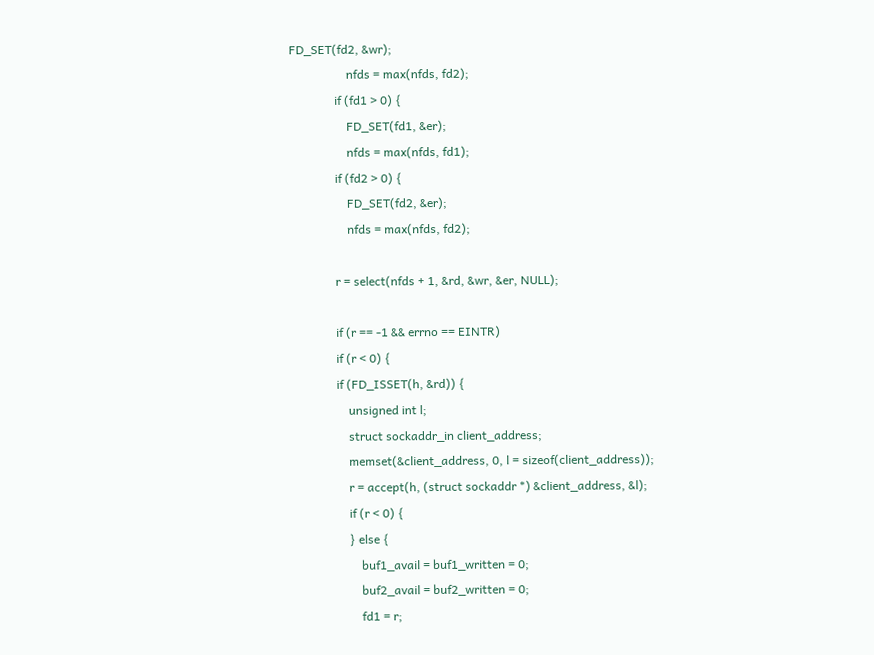FD_SET(fd2, &wr);
                   nfds = max(nfds, fd2);
               if (fd1 > 0) {
                   FD_SET(fd1, &er);
                   nfds = max(nfds, fd1);
               if (fd2 > 0) {
                   FD_SET(fd2, &er);
                   nfds = max(nfds, fd2);

               r = select(nfds + 1, &rd, &wr, &er, NULL);

               if (r == -1 && errno == EINTR)
               if (r < 0) {
               if (FD_ISSET(h, &rd)) {
                   unsigned int l;
                   struct sockaddr_in client_address;
                   memset(&client_address, 0, l = sizeof(client_address));
                   r = accept(h, (struct sockaddr *) &client_address, &l);
                   if (r < 0) {
                   } else {
                       buf1_avail = buf1_written = 0;
                       buf2_avail = buf2_written = 0;
                       fd1 = r;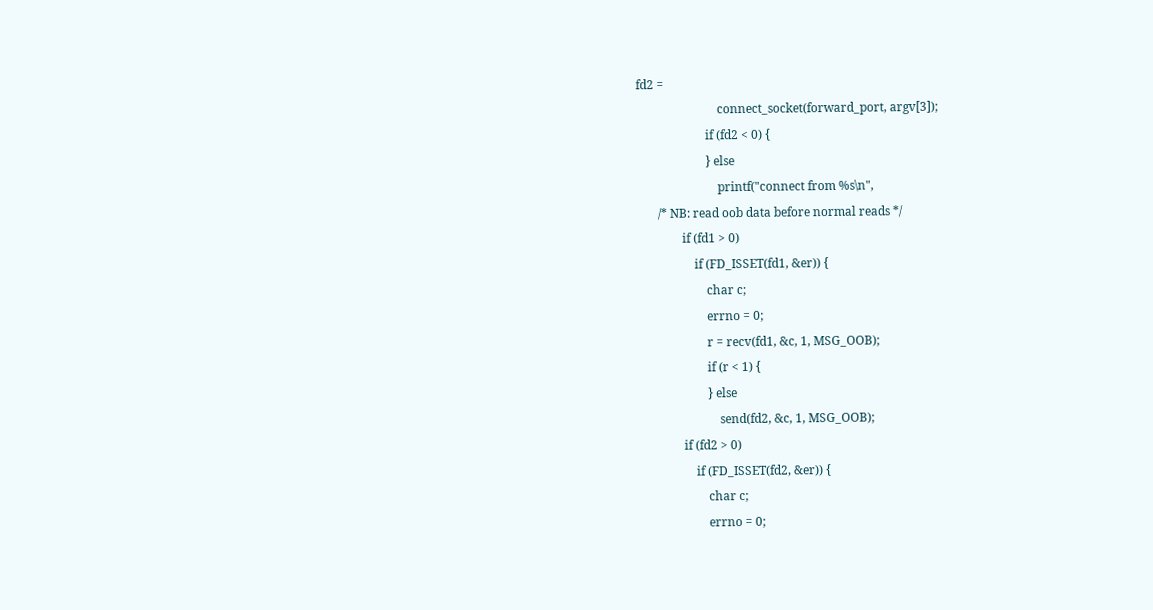fd2 =
                           connect_socket(forward_port, argv[3]);
                       if (fd2 < 0) {
                       } else
                           printf("connect from %s\n",
       /* NB: read oob data before normal reads */
               if (fd1 > 0)
                   if (FD_ISSET(fd1, &er)) {
                       char c;
                       errno = 0;
                       r = recv(fd1, &c, 1, MSG_OOB);
                       if (r < 1) {
                       } else
                           send(fd2, &c, 1, MSG_OOB);
               if (fd2 > 0)
                   if (FD_ISSET(fd2, &er)) {
                       char c;
                       errno = 0;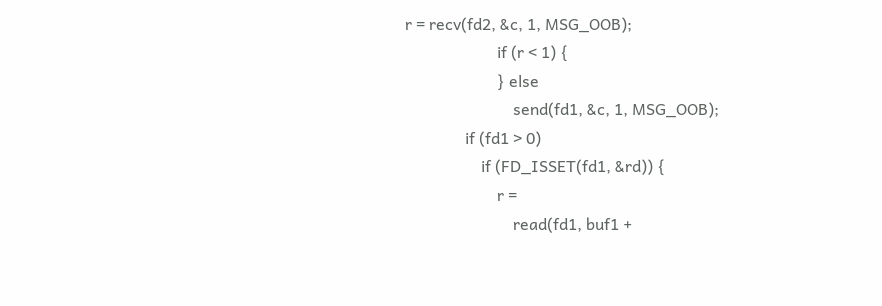r = recv(fd2, &c, 1, MSG_OOB);
                       if (r < 1) {
                       } else
                           send(fd1, &c, 1, MSG_OOB);
               if (fd1 > 0)
                   if (FD_ISSET(fd1, &rd)) {
                       r =
                           read(fd1, buf1 +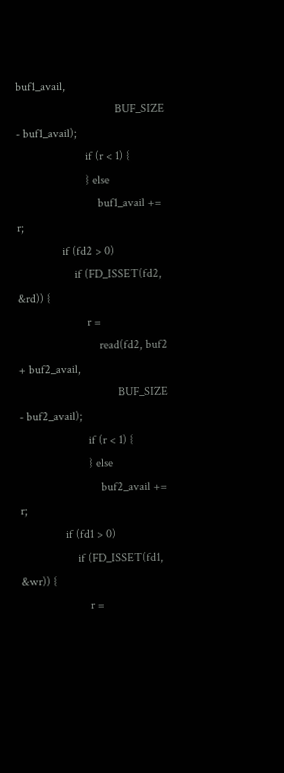buf1_avail,
                                 BUF_SIZE - buf1_avail);
                       if (r < 1) {
                       } else
                           buf1_avail += r;
               if (fd2 > 0)
                   if (FD_ISSET(fd2, &rd)) {
                       r =
                           read(fd2, buf2 + buf2_avail,
                                 BUF_SIZE - buf2_avail);
                       if (r < 1) {
                       } else
                           buf2_avail += r;
               if (fd1 > 0)
                   if (FD_ISSET(fd1, &wr)) {
                       r =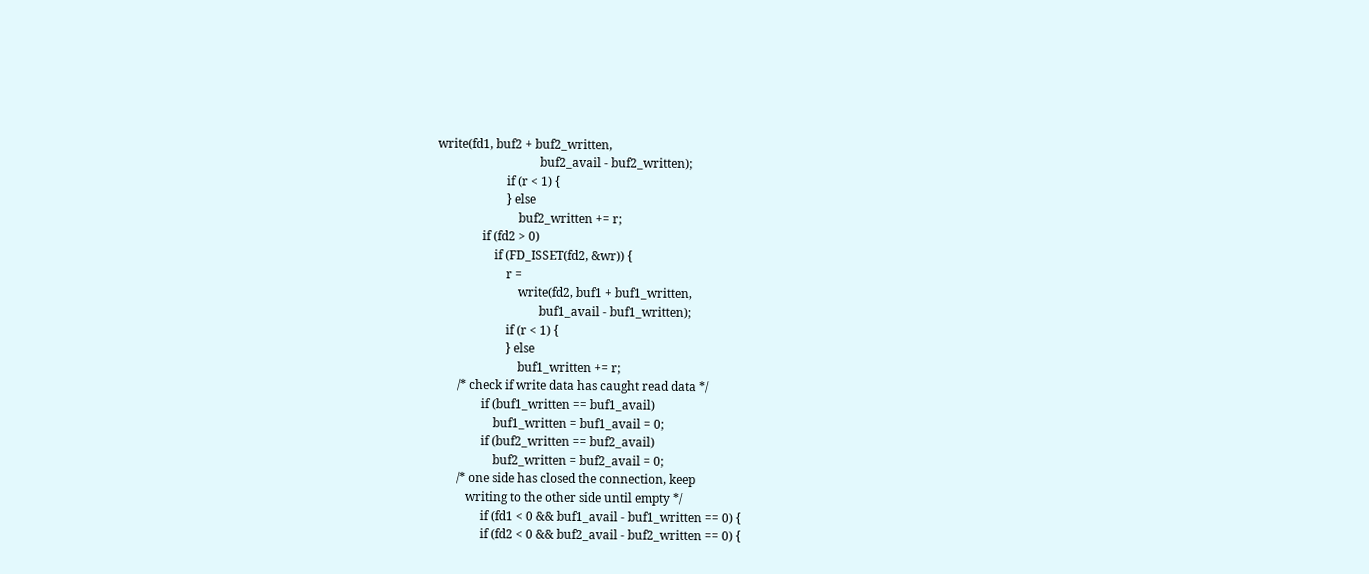write(fd1, buf2 + buf2_written,
                                  buf2_avail - buf2_written);
                       if (r < 1) {
                       } else
                           buf2_written += r;
               if (fd2 > 0)
                   if (FD_ISSET(fd2, &wr)) {
                       r =
                           write(fd2, buf1 + buf1_written,
                                  buf1_avail - buf1_written);
                       if (r < 1) {
                       } else
                           buf1_written += r;
       /* check if write data has caught read data */
               if (buf1_written == buf1_avail)
                   buf1_written = buf1_avail = 0;
               if (buf2_written == buf2_avail)
                   buf2_written = buf2_avail = 0;
       /* one side has closed the connection, keep
          writing to the other side until empty */
               if (fd1 < 0 && buf1_avail - buf1_written == 0) {
               if (fd2 < 0 && buf2_avail - buf2_written == 0) {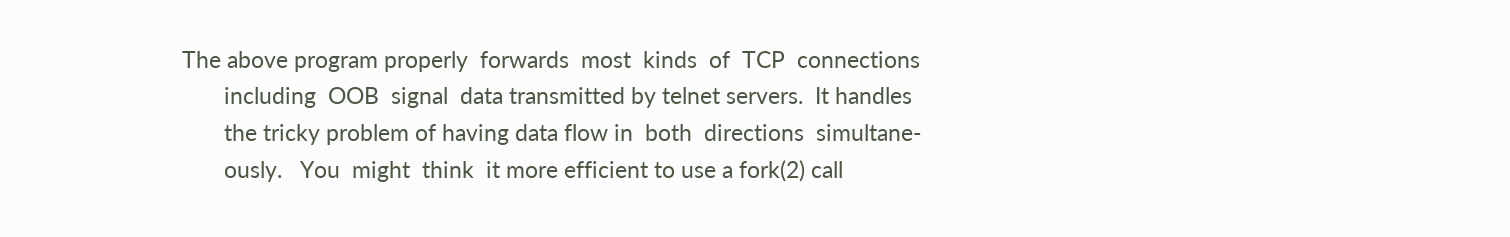The above program properly  forwards  most  kinds  of  TCP  connections
       including  OOB  signal  data transmitted by telnet servers.  It handles
       the tricky problem of having data flow in  both  directions  simultane-
       ously.   You  might  think  it more efficient to use a fork(2) call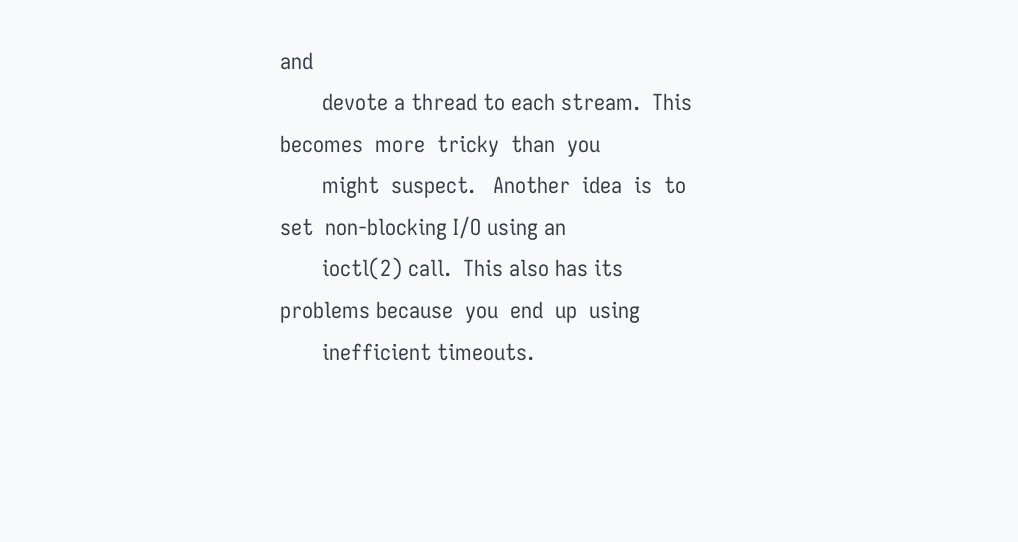and
       devote a thread to each stream.  This  becomes  more  tricky  than  you
       might  suspect.   Another  idea  is  to  set  non-blocking I/O using an
       ioctl(2) call.  This also has its problems because  you  end  up  using
       inefficient timeouts.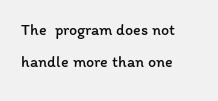The  program does not handle more than one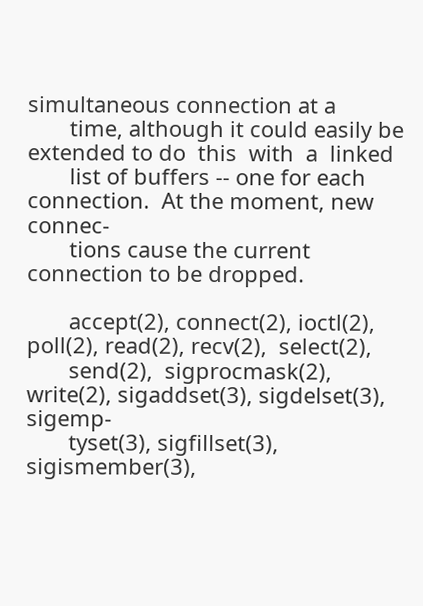simultaneous connection at a
       time, although it could easily be extended to do  this  with  a  linked
       list of buffers -- one for each connection.  At the moment, new connec-
       tions cause the current connection to be dropped.

       accept(2), connect(2), ioctl(2), poll(2), read(2), recv(2),  select(2),
       send(2),  sigprocmask(2), write(2), sigaddset(3), sigdelset(3), sigemp-
       tyset(3), sigfillset(3), sigismember(3),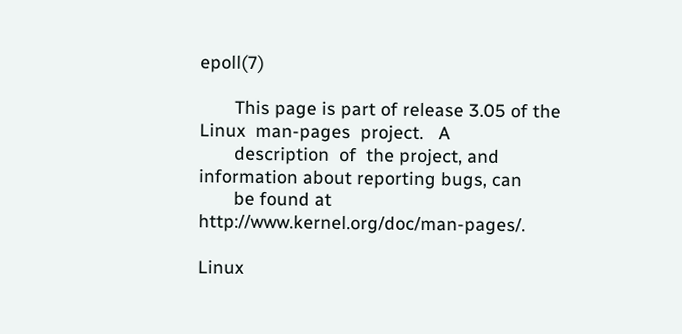epoll(7)

       This page is part of release 3.05 of the Linux  man-pages  project.   A
       description  of  the project, and information about reporting bugs, can
       be found at http://www.kernel.org/doc/man-pages/.

Linux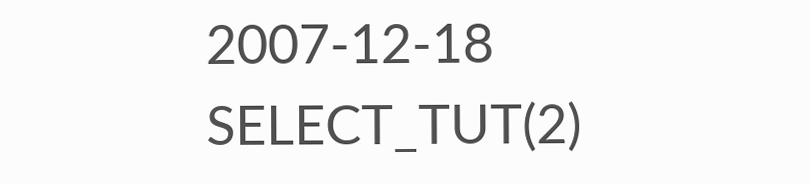2007-12-18                     SELECT_TUT(2)